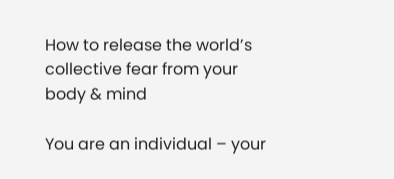How to release the world’s collective fear from your body & mind

You are an individual – your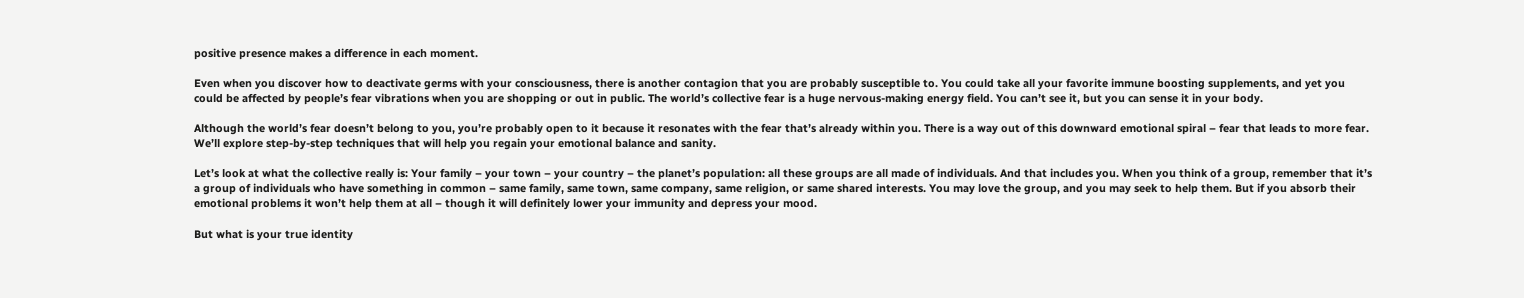positive presence makes a difference in each moment.

Even when you discover how to deactivate germs with your consciousness, there is another contagion that you are probably susceptible to. You could take all your favorite immune boosting supplements, and yet you could be affected by people’s fear vibrations when you are shopping or out in public. The world’s collective fear is a huge nervous-making energy field. You can’t see it, but you can sense it in your body.

Although the world’s fear doesn’t belong to you, you’re probably open to it because it resonates with the fear that’s already within you. There is a way out of this downward emotional spiral – fear that leads to more fear. We’ll explore step-by-step techniques that will help you regain your emotional balance and sanity.

Let’s look at what the collective really is: Your family – your town – your country – the planet’s population: all these groups are all made of individuals. And that includes you. When you think of a group, remember that it’s a group of individuals who have something in common – same family, same town, same company, same religion, or same shared interests. You may love the group, and you may seek to help them. But if you absorb their emotional problems it won’t help them at all – though it will definitely lower your immunity and depress your mood.

But what is your true identity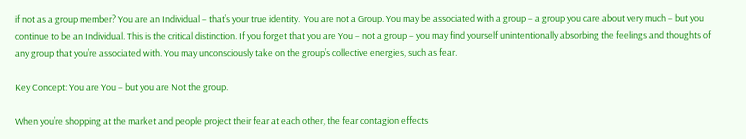if not as a group member? You are an Individual – that’s your true identity.  You are not a Group. You may be associated with a group – a group you care about very much – but you continue to be an Individual. This is the critical distinction. If you forget that you are You – not a group – you may find yourself unintentionally absorbing the feelings and thoughts of any group that you’re associated with. You may unconsciously take on the group’s collective energies, such as fear.

Key Concept: You are You – but you are Not the group.

When you’re shopping at the market and people project their fear at each other, the fear contagion effects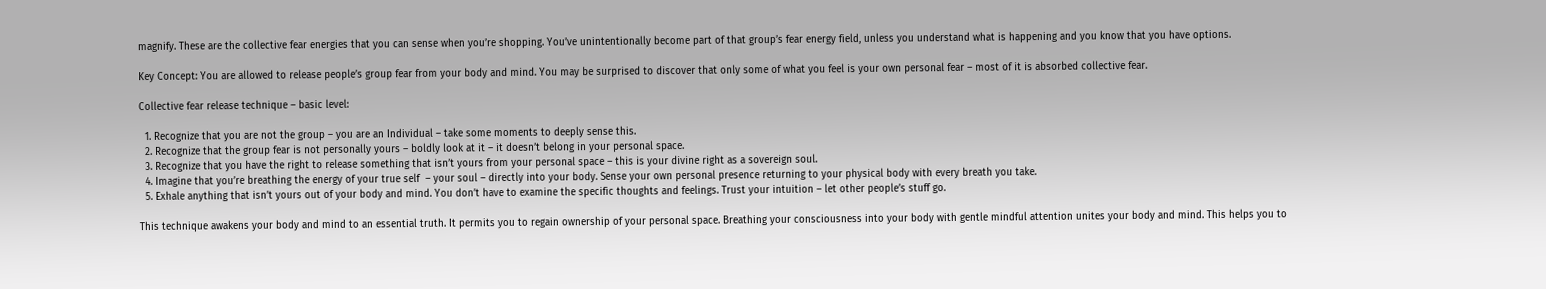magnify. These are the collective fear energies that you can sense when you’re shopping. You’ve unintentionally become part of that group’s fear energy field, unless you understand what is happening and you know that you have options.

Key Concept: You are allowed to release people’s group fear from your body and mind. You may be surprised to discover that only some of what you feel is your own personal fear – most of it is absorbed collective fear.

Collective fear release technique – basic level:

  1. Recognize that you are not the group – you are an Individual – take some moments to deeply sense this.
  2. Recognize that the group fear is not personally yours – boldly look at it – it doesn’t belong in your personal space.
  3. Recognize that you have the right to release something that isn’t yours from your personal space – this is your divine right as a sovereign soul.
  4. Imagine that you’re breathing the energy of your true self  – your soul – directly into your body. Sense your own personal presence returning to your physical body with every breath you take.
  5. Exhale anything that isn’t yours out of your body and mind. You don’t have to examine the specific thoughts and feelings. Trust your intuition – let other people’s stuff go.

This technique awakens your body and mind to an essential truth. It permits you to regain ownership of your personal space. Breathing your consciousness into your body with gentle mindful attention unites your body and mind. This helps you to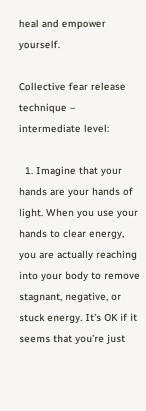heal and empower yourself.

Collective fear release technique – intermediate level:

  1. Imagine that your hands are your hands of light. When you use your hands to clear energy, you are actually reaching into your body to remove stagnant, negative, or stuck energy. It’s OK if it seems that you’re just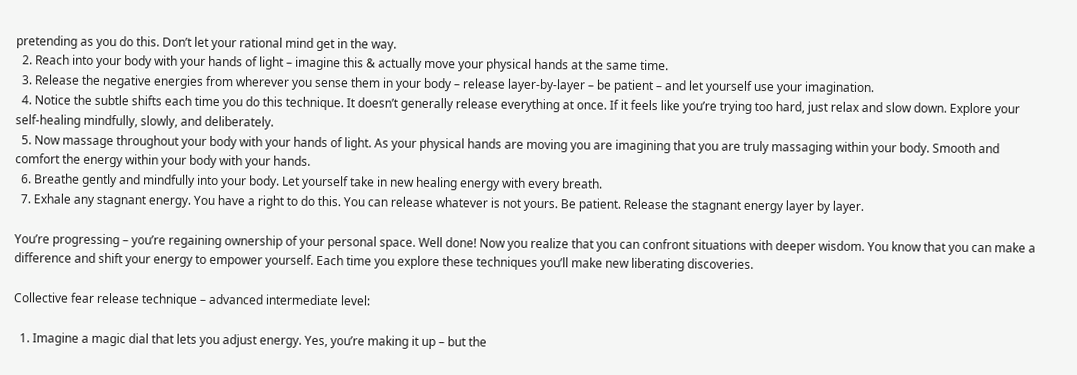pretending as you do this. Don’t let your rational mind get in the way.
  2. Reach into your body with your hands of light – imagine this & actually move your physical hands at the same time.
  3. Release the negative energies from wherever you sense them in your body – release layer-by-layer – be patient – and let yourself use your imagination.
  4. Notice the subtle shifts each time you do this technique. It doesn’t generally release everything at once. If it feels like you’re trying too hard, just relax and slow down. Explore your self-healing mindfully, slowly, and deliberately.
  5. Now massage throughout your body with your hands of light. As your physical hands are moving you are imagining that you are truly massaging within your body. Smooth and comfort the energy within your body with your hands.
  6. Breathe gently and mindfully into your body. Let yourself take in new healing energy with every breath.
  7. Exhale any stagnant energy. You have a right to do this. You can release whatever is not yours. Be patient. Release the stagnant energy layer by layer.

You’re progressing – you’re regaining ownership of your personal space. Well done! Now you realize that you can confront situations with deeper wisdom. You know that you can make a difference and shift your energy to empower yourself. Each time you explore these techniques you’ll make new liberating discoveries.

Collective fear release technique – advanced intermediate level:

  1. Imagine a magic dial that lets you adjust energy. Yes, you’re making it up – but the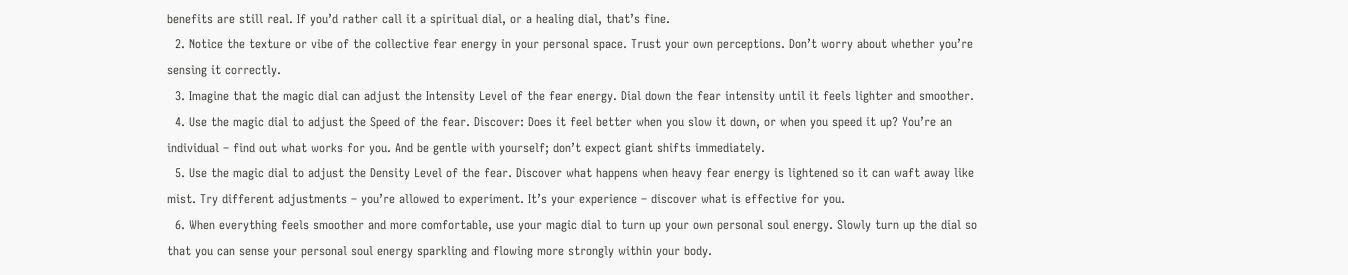benefits are still real. If you’d rather call it a spiritual dial, or a healing dial, that’s fine.
  2. Notice the texture or vibe of the collective fear energy in your personal space. Trust your own perceptions. Don’t worry about whether you’re sensing it correctly.
  3. Imagine that the magic dial can adjust the Intensity Level of the fear energy. Dial down the fear intensity until it feels lighter and smoother.
  4. Use the magic dial to adjust the Speed of the fear. Discover: Does it feel better when you slow it down, or when you speed it up? You’re an individual – find out what works for you. And be gentle with yourself; don’t expect giant shifts immediately.
  5. Use the magic dial to adjust the Density Level of the fear. Discover what happens when heavy fear energy is lightened so it can waft away like mist. Try different adjustments – you’re allowed to experiment. It’s your experience – discover what is effective for you.
  6. When everything feels smoother and more comfortable, use your magic dial to turn up your own personal soul energy. Slowly turn up the dial so that you can sense your personal soul energy sparkling and flowing more strongly within your body.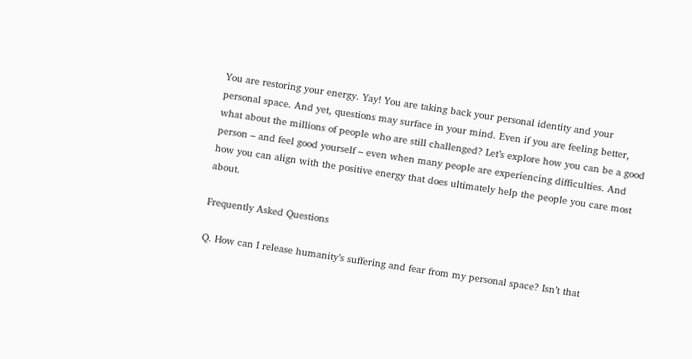You are restoring your energy. Yay! You are taking back your personal identity and your personal space. And yet, questions may surface in your mind. Even if you are feeling better, what about the millions of people who are still challenged? Let’s explore how you can be a good person – and feel good yourself – even when many people are experiencing difficulties. And how you can align with the positive energy that does ultimately help the people you care most about.

Frequently Asked Questions

Q. How can I release humanity’s suffering and fear from my personal space? Isn’t that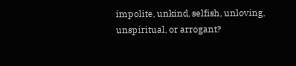impolite, unkind, selfish, unloving, unspiritual, or arrogant?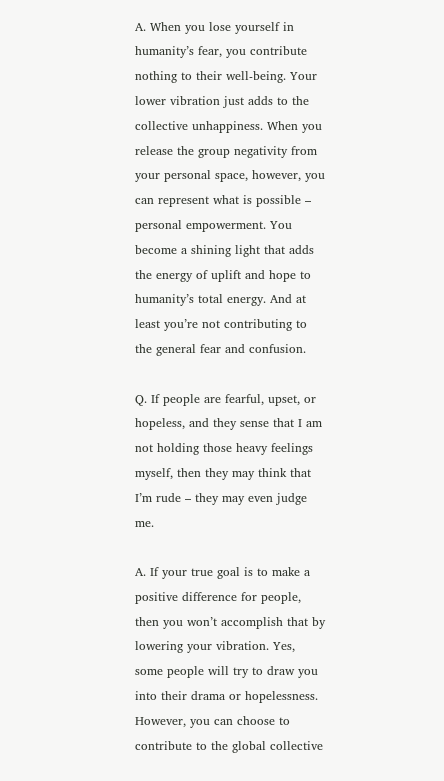A. When you lose yourself in humanity’s fear, you contribute nothing to their well-being. Your lower vibration just adds to the collective unhappiness. When you release the group negativity from your personal space, however, you can represent what is possible – personal empowerment. You become a shining light that adds the energy of uplift and hope to humanity’s total energy. And at least you’re not contributing to the general fear and confusion.

Q. If people are fearful, upset, or hopeless, and they sense that I am not holding those heavy feelings myself, then they may think that I’m rude – they may even judge me.

A. If your true goal is to make a positive difference for people, then you won’t accomplish that by lowering your vibration. Yes, some people will try to draw you into their drama or hopelessness. However, you can choose to contribute to the global collective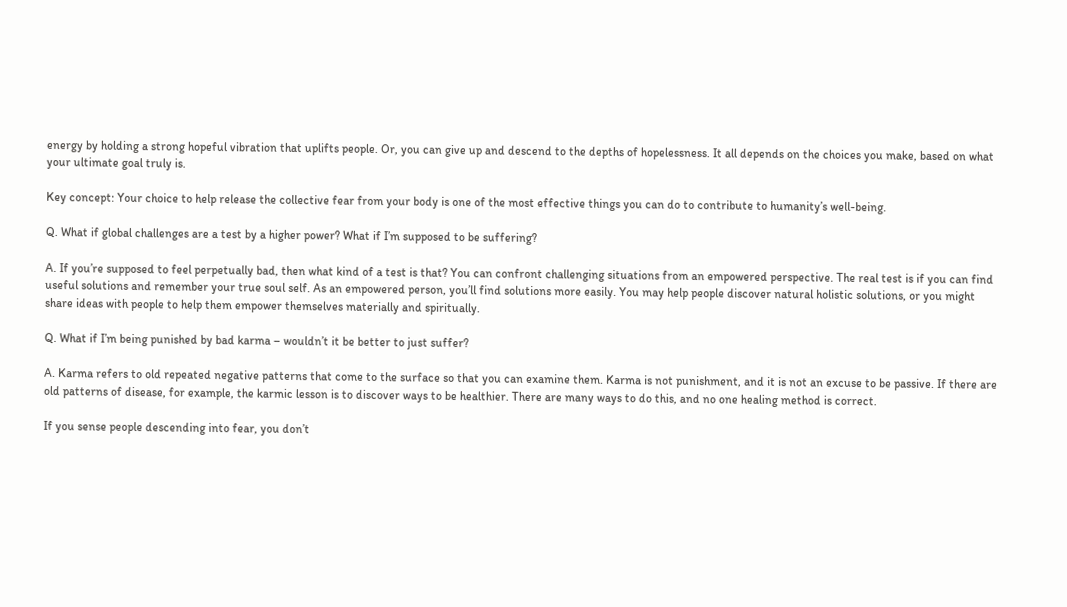energy by holding a strong hopeful vibration that uplifts people. Or, you can give up and descend to the depths of hopelessness. It all depends on the choices you make, based on what your ultimate goal truly is.

Key concept: Your choice to help release the collective fear from your body is one of the most effective things you can do to contribute to humanity’s well-being.

Q. What if global challenges are a test by a higher power? What if I’m supposed to be suffering?

A. If you’re supposed to feel perpetually bad, then what kind of a test is that? You can confront challenging situations from an empowered perspective. The real test is if you can find useful solutions and remember your true soul self. As an empowered person, you’ll find solutions more easily. You may help people discover natural holistic solutions, or you might share ideas with people to help them empower themselves materially and spiritually.

Q. What if I’m being punished by bad karma – wouldn’t it be better to just suffer?

A. Karma refers to old repeated negative patterns that come to the surface so that you can examine them. Karma is not punishment, and it is not an excuse to be passive. If there are old patterns of disease, for example, the karmic lesson is to discover ways to be healthier. There are many ways to do this, and no one healing method is correct.

If you sense people descending into fear, you don’t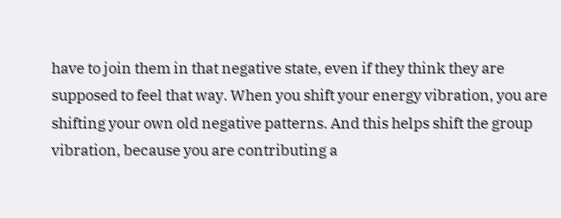have to join them in that negative state, even if they think they are supposed to feel that way. When you shift your energy vibration, you are shifting your own old negative patterns. And this helps shift the group vibration, because you are contributing a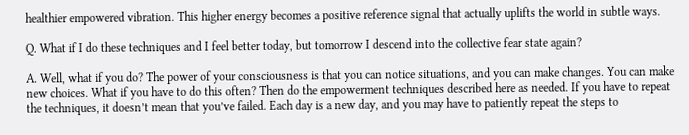healthier empowered vibration. This higher energy becomes a positive reference signal that actually uplifts the world in subtle ways.

Q. What if I do these techniques and I feel better today, but tomorrow I descend into the collective fear state again?

A. Well, what if you do? The power of your consciousness is that you can notice situations, and you can make changes. You can make new choices. What if you have to do this often? Then do the empowerment techniques described here as needed. If you have to repeat the techniques, it doesn’t mean that you’ve failed. Each day is a new day, and you may have to patiently repeat the steps to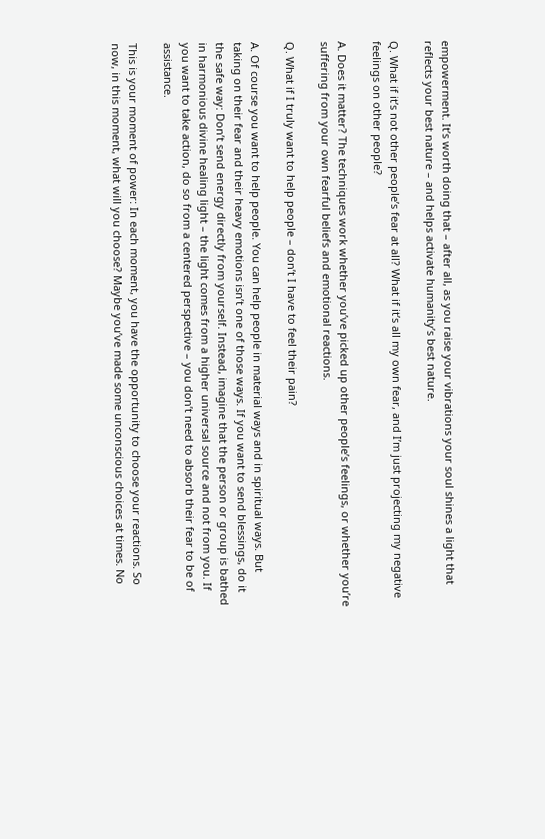empowerment. It’s worth doing that – after all, as you raise your vibrations your soul shines a light that reflects your best nature – and helps activate humanity’s best nature.

Q. What if it’s not other people’s fear at all? What if it’s all my own fear, and I’m just projecting my negative feelings on other people?

A. Does it matter? The techniques work whether you’ve picked up other people’s feelings, or whether you’re suffering from your own fearful beliefs and emotional reactions.

Q. What if I truly want to help people – don’t I have to feel their pain?

A. Of course you want to help people. You can help people in material ways and in spiritual ways. But taking on their fear and their heavy emotions isn’t one of those ways. If you want to send blessings, do it the safe way: Don’t send energy directly from yourself. Instead, imagine that the person or group is bathed in harmonious divine healing light – the light comes from a higher universal source and not from you. If you want to take action, do so from a centered perspective – you don’t need to absorb their fear to be of assistance.

This is your moment of power: In each moment, you have the opportunity to choose your reactions. So now, in this moment, what will you choose? Maybe you’ve made some unconscious choices at times. No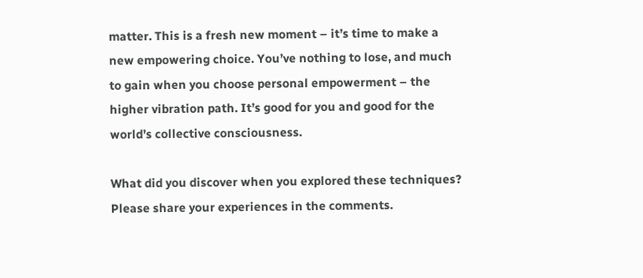matter. This is a fresh new moment – it’s time to make a new empowering choice. You’ve nothing to lose, and much to gain when you choose personal empowerment – the higher vibration path. It’s good for you and good for the world’s collective consciousness.

What did you discover when you explored these techniques? Please share your experiences in the comments.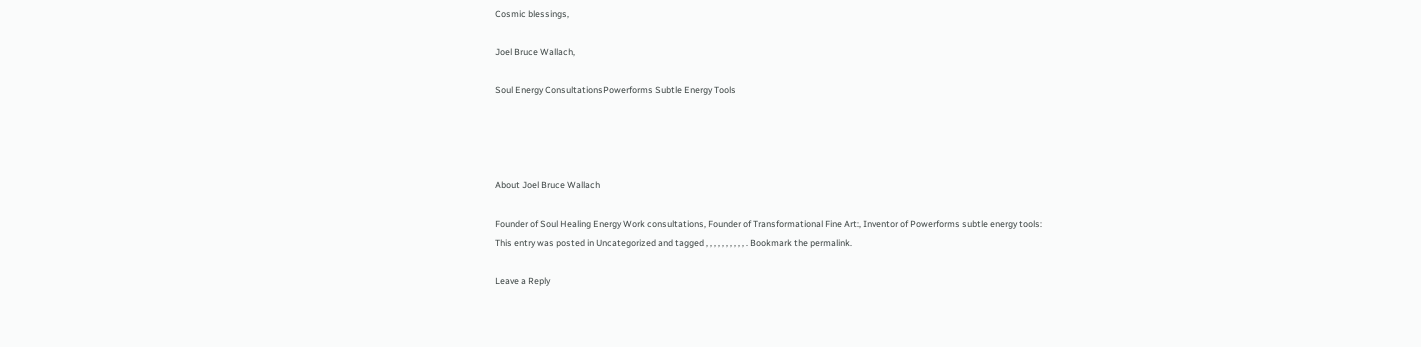Cosmic blessings,

Joel Bruce Wallach,

Soul Energy ConsultationsPowerforms Subtle Energy Tools




About Joel Bruce Wallach

Founder of Soul Healing Energy Work consultations, Founder of Transformational Fine Art:, Inventor of Powerforms subtle energy tools:
This entry was posted in Uncategorized and tagged , , , , , , , , , , . Bookmark the permalink.

Leave a Reply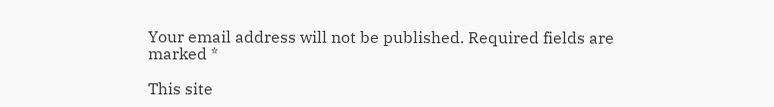Your email address will not be published. Required fields are marked *

This site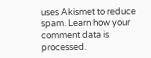uses Akismet to reduce spam. Learn how your comment data is processed.